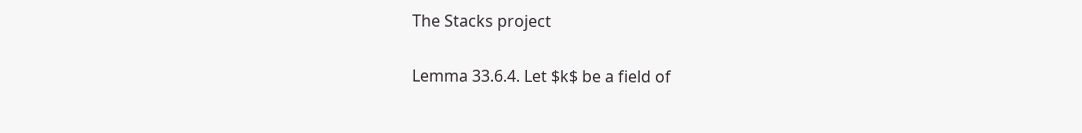The Stacks project

Lemma 33.6.4. Let $k$ be a field of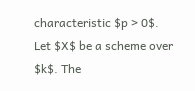characteristic $p > 0$. Let $X$ be a scheme over $k$. The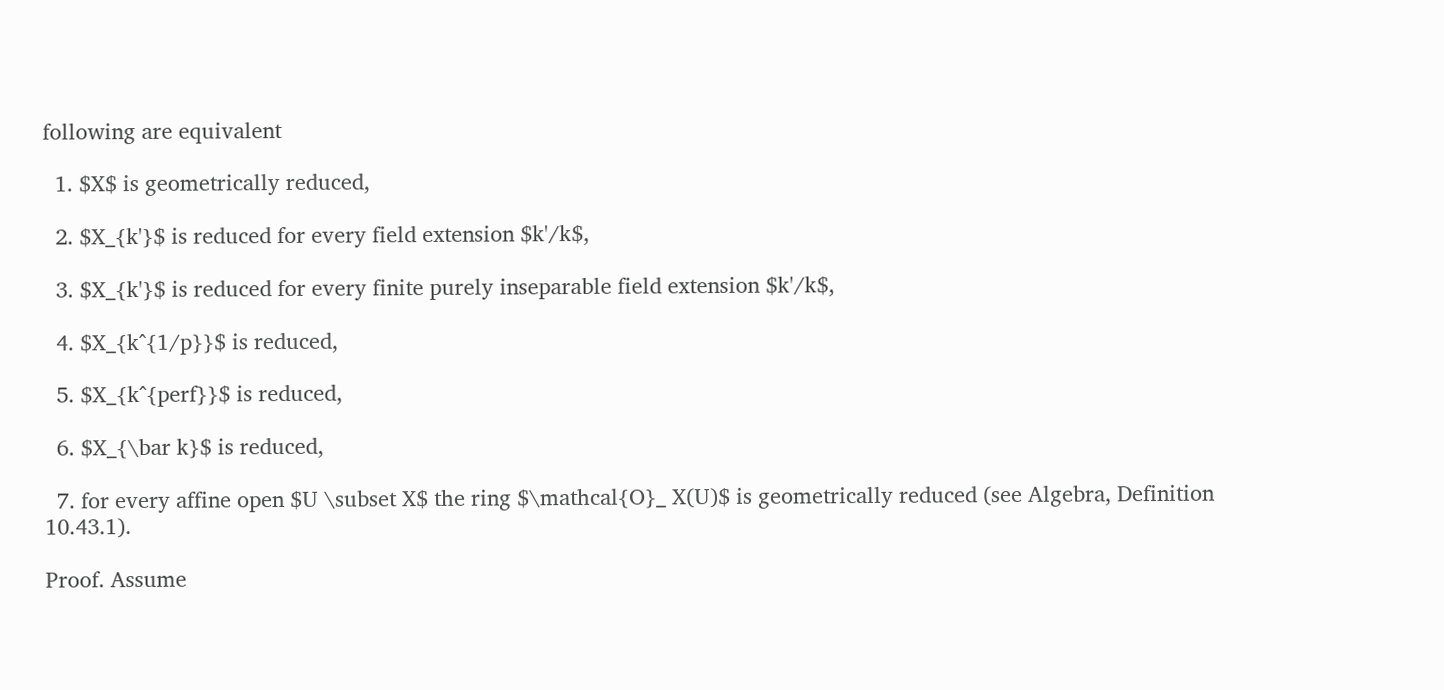following are equivalent

  1. $X$ is geometrically reduced,

  2. $X_{k'}$ is reduced for every field extension $k'/k$,

  3. $X_{k'}$ is reduced for every finite purely inseparable field extension $k'/k$,

  4. $X_{k^{1/p}}$ is reduced,

  5. $X_{k^{perf}}$ is reduced,

  6. $X_{\bar k}$ is reduced,

  7. for every affine open $U \subset X$ the ring $\mathcal{O}_ X(U)$ is geometrically reduced (see Algebra, Definition 10.43.1).

Proof. Assume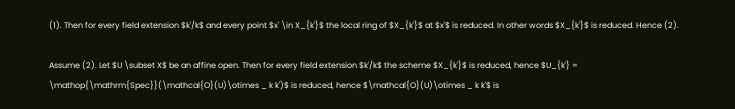(1). Then for every field extension $k'/k$ and every point $x' \in X_{k'}$ the local ring of $X_{k'}$ at $x'$ is reduced. In other words $X_{k'}$ is reduced. Hence (2).

Assume (2). Let $U \subset X$ be an affine open. Then for every field extension $k'/k$ the scheme $X_{k'}$ is reduced, hence $U_{k'} = \mathop{\mathrm{Spec}}(\mathcal{O}(U)\otimes _ k k')$ is reduced, hence $\mathcal{O}(U)\otimes _ k k'$ is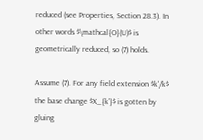reduced (see Properties, Section 28.3). In other words $\mathcal{O}(U)$ is geometrically reduced, so (7) holds.

Assume (7). For any field extension $k'/k$ the base change $X_{k'}$ is gotten by gluing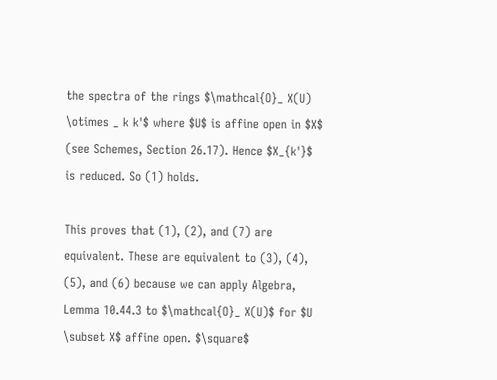the spectra of the rings $\mathcal{O}_ X(U) \otimes _ k k'$ where $U$ is affine open in $X$ (see Schemes, Section 26.17). Hence $X_{k'}$ is reduced. So (1) holds.

This proves that (1), (2), and (7) are equivalent. These are equivalent to (3), (4), (5), and (6) because we can apply Algebra, Lemma 10.44.3 to $\mathcal{O}_ X(U)$ for $U \subset X$ affine open. $\square$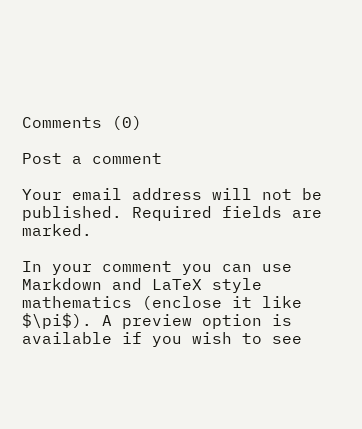Comments (0)

Post a comment

Your email address will not be published. Required fields are marked.

In your comment you can use Markdown and LaTeX style mathematics (enclose it like $\pi$). A preview option is available if you wish to see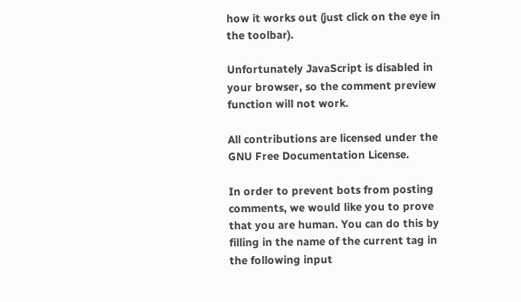how it works out (just click on the eye in the toolbar).

Unfortunately JavaScript is disabled in your browser, so the comment preview function will not work.

All contributions are licensed under the GNU Free Documentation License.

In order to prevent bots from posting comments, we would like you to prove that you are human. You can do this by filling in the name of the current tag in the following input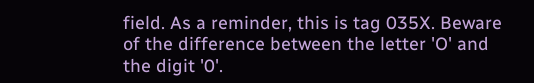field. As a reminder, this is tag 035X. Beware of the difference between the letter 'O' and the digit '0'.